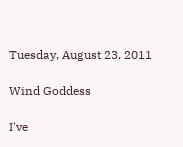Tuesday, August 23, 2011

Wind Goddess

I've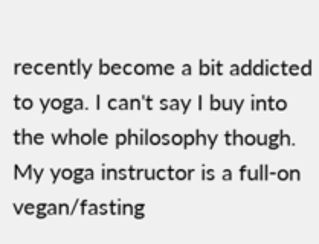recently become a bit addicted to yoga. I can't say I buy into the whole philosophy though. My yoga instructor is a full-on vegan/fasting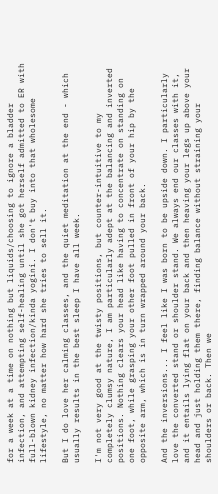for a week at a time on nothing but liquids/choosing to ignore a bladder infection, and attempting self-healing until she got herself admitted to ER with full-blown kidney infection/kinda yogini. I don't buy into that wholesome lifestyle, no matter how hard she tries to sell it.

But I do love her calming classes, and the quiet meditation at the end - which usually results in the best sleep I have all week.

I'm not very good at the twisty positions, but counter-intuitive to my completely clumsy nature, I am particularly adept at the balancing and inverted positions. Nothing clears your head like having to concentrate on standing on one foot, while grasping your other foot pulled in front of your hip by the opposite arm, which is in turn wrapped around your back.

And the inversions... I feel like I was born to be upside down. I particularly love the converted stand or shoulder stand. We always end our classes with it, and it entails lying flat on your back and then heaving your legs up above your head and just holding them there, finding balance without straining your shoulders or back. Then we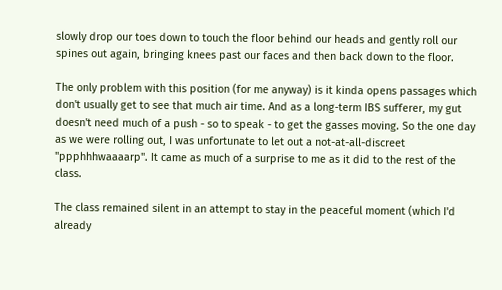slowly drop our toes down to touch the floor behind our heads and gently roll our spines out again, bringing knees past our faces and then back down to the floor.

The only problem with this position (for me anyway) is it kinda opens passages which don't usually get to see that much air time. And as a long-term IBS sufferer, my gut doesn't need much of a push - so to speak - to get the gasses moving. So the one day as we were rolling out, I was unfortunate to let out a not-at-all-discreet "ppphhhwaaaarp". It came as much of a surprise to me as it did to the rest of the class.

The class remained silent in an attempt to stay in the peaceful moment (which I'd already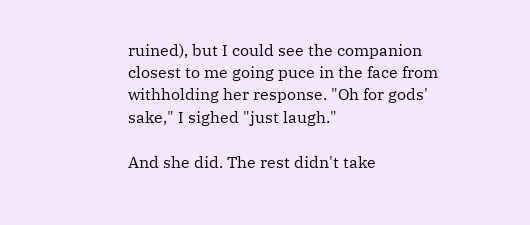ruined), but I could see the companion closest to me going puce in the face from withholding her response. "Oh for gods' sake," I sighed "just laugh."

And she did. The rest didn't take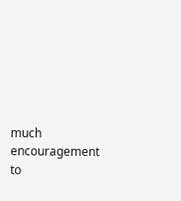much encouragement to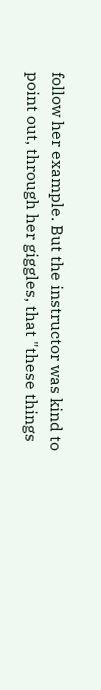follow her example. But the instructor was kind to point out, through her giggles, that "these things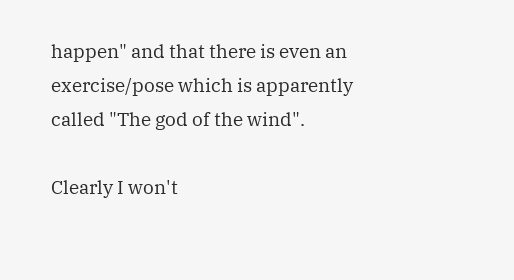happen" and that there is even an exercise/pose which is apparently called "The god of the wind".

Clearly I won't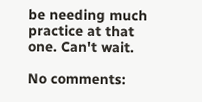be needing much practice at that one. Can't wait.

No comments: